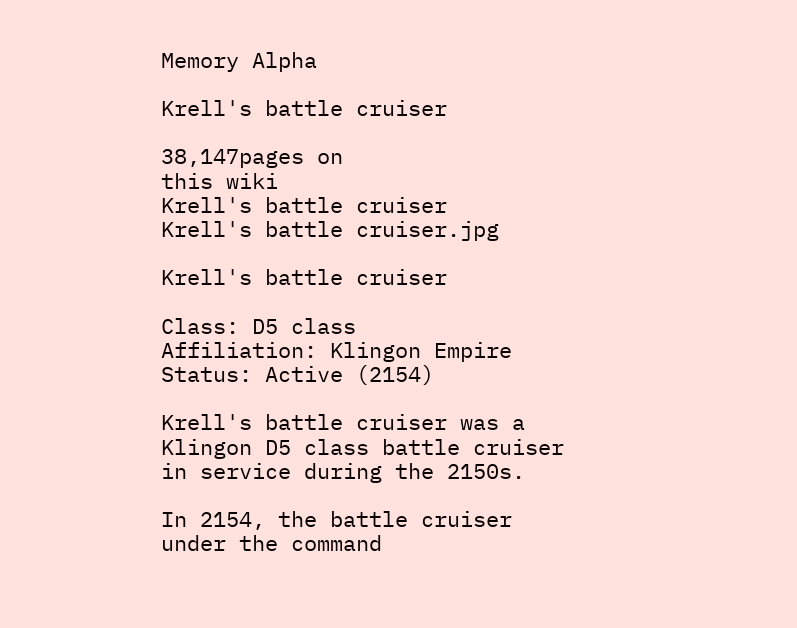Memory Alpha

Krell's battle cruiser

38,147pages on
this wiki
Krell's battle cruiser
Krell's battle cruiser.jpg

Krell's battle cruiser

Class: D5 class
Affiliation: Klingon Empire
Status: Active (2154)

Krell's battle cruiser was a Klingon D5 class battle cruiser in service during the 2150s.

In 2154, the battle cruiser under the command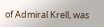of Admiral Krell, was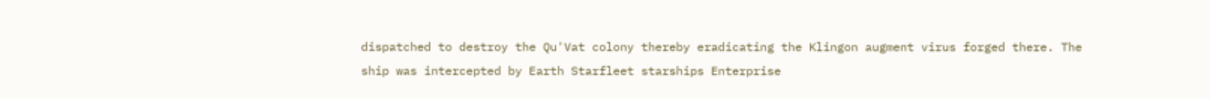dispatched to destroy the Qu'Vat colony thereby eradicating the Klingon augment virus forged there. The ship was intercepted by Earth Starfleet starships Enterprise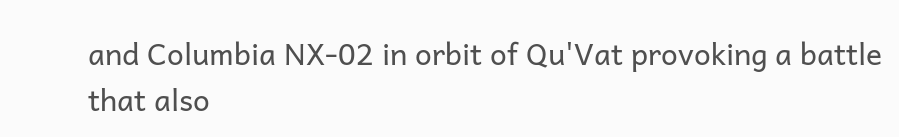and Columbia NX-02 in orbit of Qu'Vat provoking a battle that also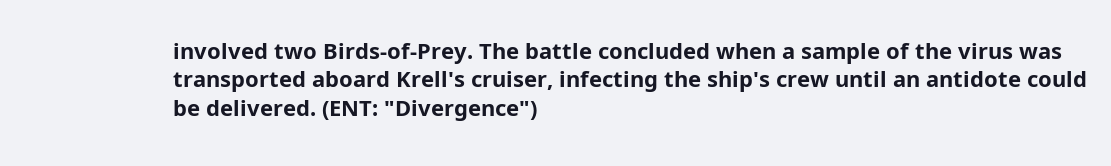involved two Birds-of-Prey. The battle concluded when a sample of the virus was transported aboard Krell's cruiser, infecting the ship's crew until an antidote could be delivered. (ENT: "Divergence")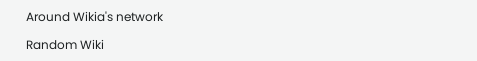Around Wikia's network

Random Wiki